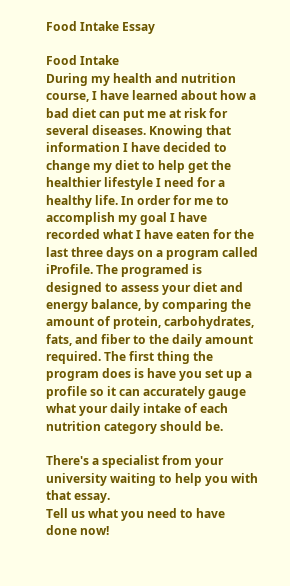Food Intake Essay

Food Intake
During my health and nutrition course, I have learned about how a bad diet can put me at risk for several diseases. Knowing that information I have decided to change my diet to help get the healthier lifestyle I need for a healthy life. In order for me to accomplish my goal I have recorded what I have eaten for the last three days on a program called iProfile. The programed is designed to assess your diet and energy balance, by comparing the amount of protein, carbohydrates, fats, and fiber to the daily amount required. The first thing the program does is have you set up a profile so it can accurately gauge what your daily intake of each nutrition category should be.

There's a specialist from your university waiting to help you with that essay.
Tell us what you need to have done now!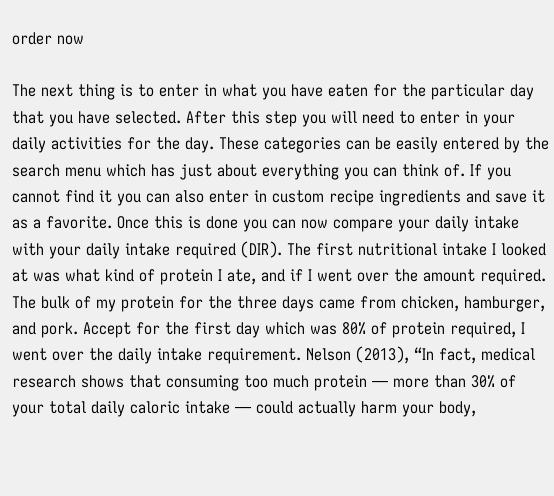order now

The next thing is to enter in what you have eaten for the particular day that you have selected. After this step you will need to enter in your daily activities for the day. These categories can be easily entered by the search menu which has just about everything you can think of. If you cannot find it you can also enter in custom recipe ingredients and save it as a favorite. Once this is done you can now compare your daily intake with your daily intake required (DIR). The first nutritional intake I looked at was what kind of protein I ate, and if I went over the amount required. The bulk of my protein for the three days came from chicken, hamburger, and pork. Accept for the first day which was 80% of protein required, I went over the daily intake requirement. Nelson (2013), “In fact, medical research shows that consuming too much protein — more than 30% of your total daily caloric intake — could actually harm your body,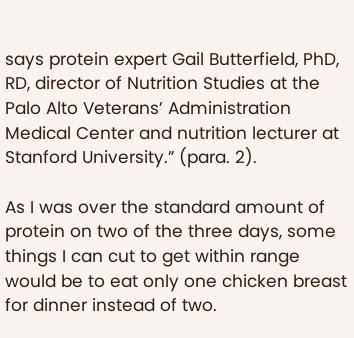says protein expert Gail Butterfield, PhD, RD, director of Nutrition Studies at the Palo Alto Veterans’ Administration Medical Center and nutrition lecturer at Stanford University.” (para. 2).

As I was over the standard amount of protein on two of the three days, some things I can cut to get within range would be to eat only one chicken breast for dinner instead of two.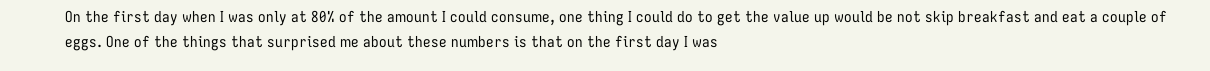On the first day when I was only at 80% of the amount I could consume, one thing I could do to get the value up would be not skip breakfast and eat a couple of eggs. One of the things that surprised me about these numbers is that on the first day I was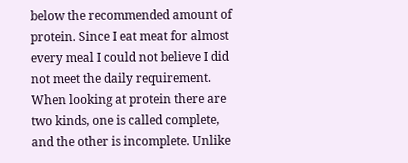below the recommended amount of protein. Since I eat meat for almost every meal I could not believe I did not meet the daily requirement. When looking at protein there are two kinds, one is called complete, and the other is incomplete. Unlike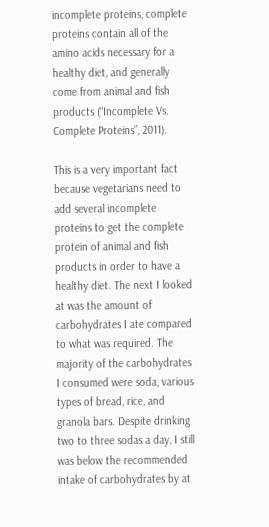incomplete proteins, complete proteins contain all of the amino acids necessary for a healthy diet, and generally come from animal and fish products (“Incomplete Vs. Complete Proteins”, 2011).

This is a very important fact because vegetarians need to add several incomplete proteins to get the complete protein of animal and fish products in order to have a healthy diet. The next I looked at was the amount of carbohydrates I ate compared to what was required. The majority of the carbohydrates I consumed were soda, various types of bread, rice, and granola bars. Despite drinking two to three sodas a day, I still was below the recommended intake of carbohydrates by at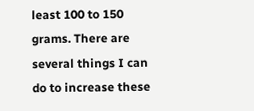least 100 to 150 grams. There are several things I can do to increase these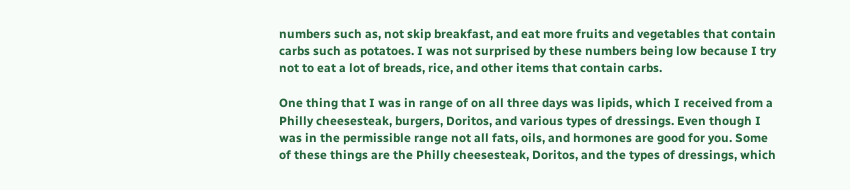numbers such as, not skip breakfast, and eat more fruits and vegetables that contain carbs such as potatoes. I was not surprised by these numbers being low because I try not to eat a lot of breads, rice, and other items that contain carbs.

One thing that I was in range of on all three days was lipids, which I received from a Philly cheesesteak, burgers, Doritos, and various types of dressings. Even though I was in the permissible range not all fats, oils, and hormones are good for you. Some of these things are the Philly cheesesteak, Doritos, and the types of dressings, which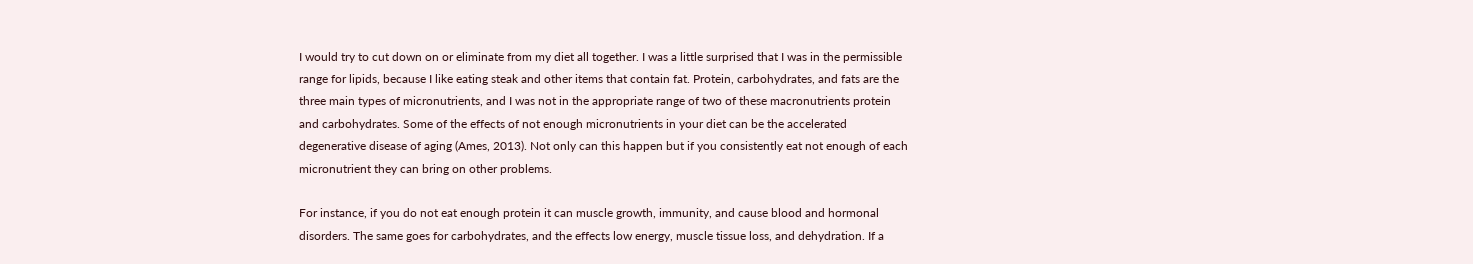I would try to cut down on or eliminate from my diet all together. I was a little surprised that I was in the permissible range for lipids, because I like eating steak and other items that contain fat. Protein, carbohydrates, and fats are the three main types of micronutrients, and I was not in the appropriate range of two of these macronutrients protein and carbohydrates. Some of the effects of not enough micronutrients in your diet can be the accelerated degenerative disease of aging (Ames, 2013). Not only can this happen but if you consistently eat not enough of each micronutrient they can bring on other problems.

For instance, if you do not eat enough protein it can muscle growth, immunity, and cause blood and hormonal disorders. The same goes for carbohydrates, and the effects low energy, muscle tissue loss, and dehydration. If a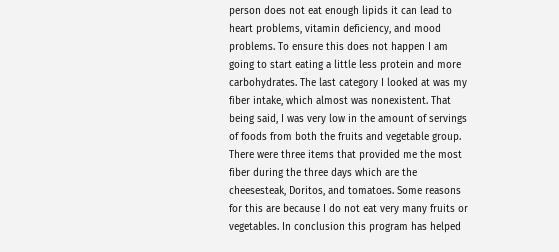person does not eat enough lipids it can lead to heart problems, vitamin deficiency, and mood problems. To ensure this does not happen I am going to start eating a little less protein and more carbohydrates. The last category I looked at was my fiber intake, which almost was nonexistent. That being said, I was very low in the amount of servings of foods from both the fruits and vegetable group. There were three items that provided me the most fiber during the three days which are the cheesesteak, Doritos, and tomatoes. Some reasons for this are because I do not eat very many fruits or vegetables. In conclusion this program has helped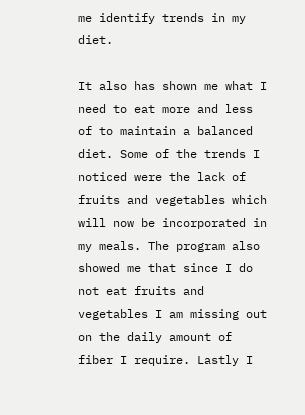me identify trends in my diet.

It also has shown me what I need to eat more and less of to maintain a balanced diet. Some of the trends I noticed were the lack of fruits and vegetables which will now be incorporated in my meals. The program also showed me that since I do not eat fruits and vegetables I am missing out on the daily amount of fiber I require. Lastly I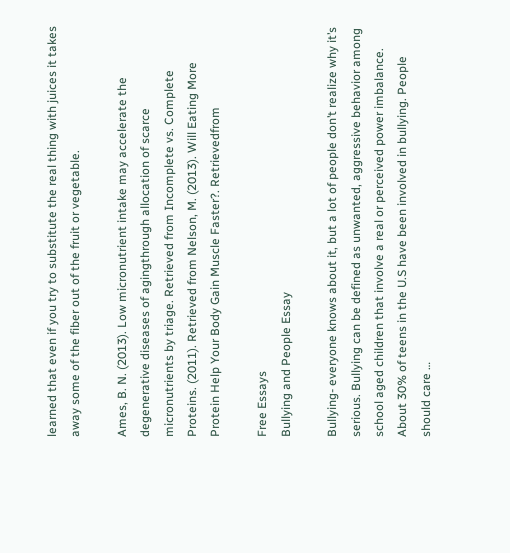learned that even if you try to substitute the real thing with juices it takes away some of the fiber out of the fruit or vegetable.

Ames, B. N. (2013). Low micronutrient intake may accelerate the degenerative diseases of agingthrough allocation of scarce micronutrients by triage. Retrieved from Incomplete vs. Complete Proteins. (2011). Retrieved from Nelson, M. (2013). Will Eating More Protein Help Your Body Gain Muscle Faster?. Retrievedfrom

Free Essays
Bullying and People Essay

Bullying- everyone knows about it, but a lot of people don’t realize why it’s serious. Bullying can be defined as unwanted, aggressive behavior among school aged children that involve a real or perceived power imbalance. About 30% of teens in the U.S have been involved in bullying. People should care …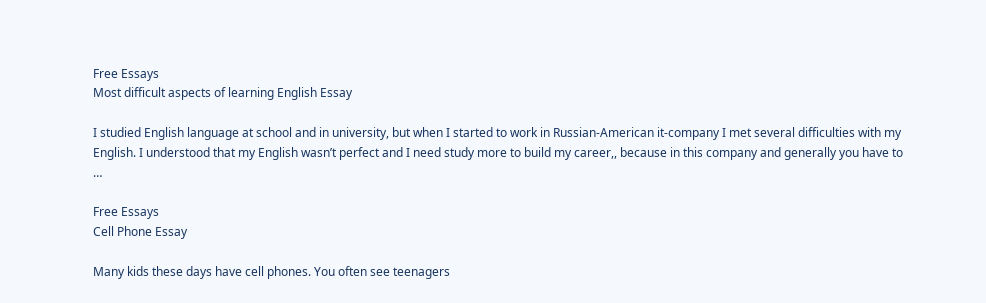Free Essays
Most difficult aspects of learning English Essay

I studied English language at school and in university, but when I started to work in Russian-American it-company I met several difficulties with my English. I understood that my English wasn’t perfect and I need study more to build my career,, because in this company and generally you have to …

Free Essays
Cell Phone Essay

Many kids these days have cell phones. You often see teenagers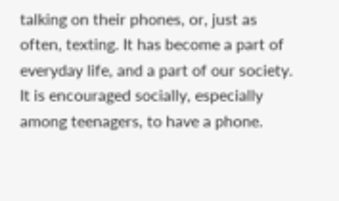talking on their phones, or, just as often, texting. It has become a part of everyday life, and a part of our society. It is encouraged socially, especially among teenagers, to have a phone.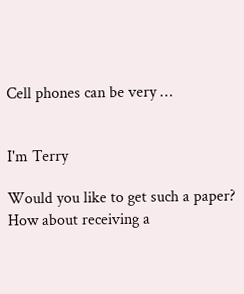Cell phones can be very …


I'm Terry

Would you like to get such a paper? How about receiving a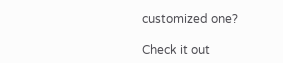customized one?

Check it out